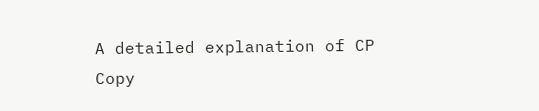A detailed explanation of CP Copy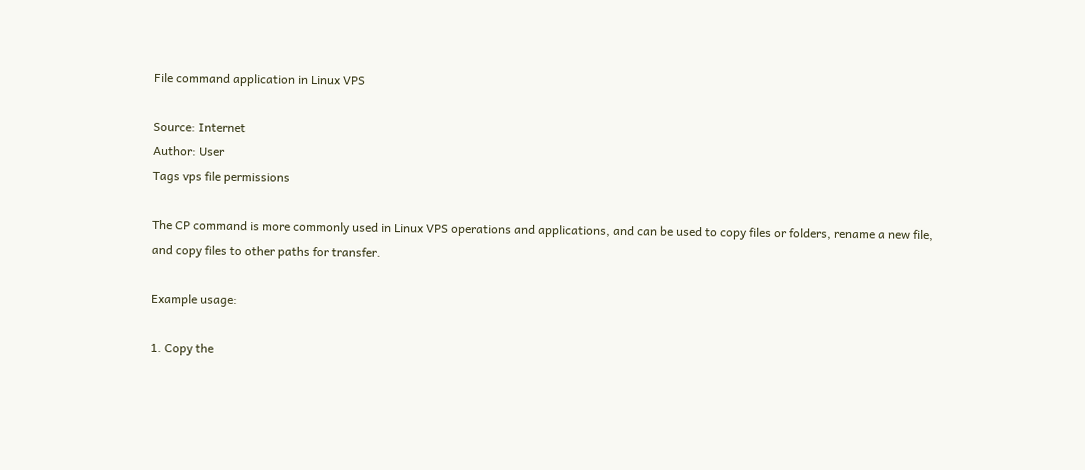File command application in Linux VPS

Source: Internet
Author: User
Tags vps file permissions

The CP command is more commonly used in Linux VPS operations and applications, and can be used to copy files or folders, rename a new file, and copy files to other paths for transfer.

Example usage:

1. Copy the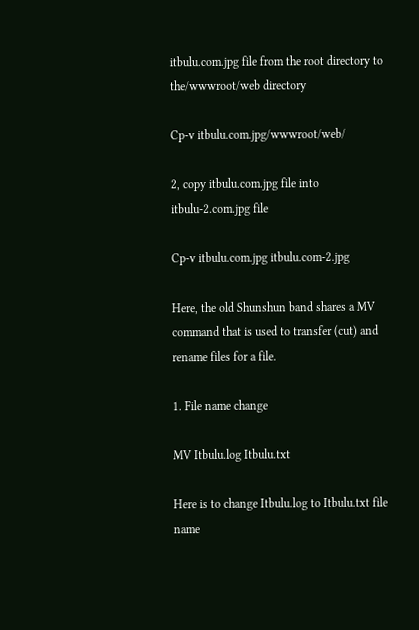itbulu.com.jpg file from the root directory to the/wwwroot/web directory

Cp-v itbulu.com.jpg/wwwroot/web/

2, copy itbulu.com.jpg file into itbulu-2.com.jpg file

Cp-v itbulu.com.jpg itbulu.com-2.jpg

Here, the old Shunshun band shares a MV command that is used to transfer (cut) and rename files for a file.

1. File name change

MV Itbulu.log Itbulu.txt

Here is to change Itbulu.log to Itbulu.txt file name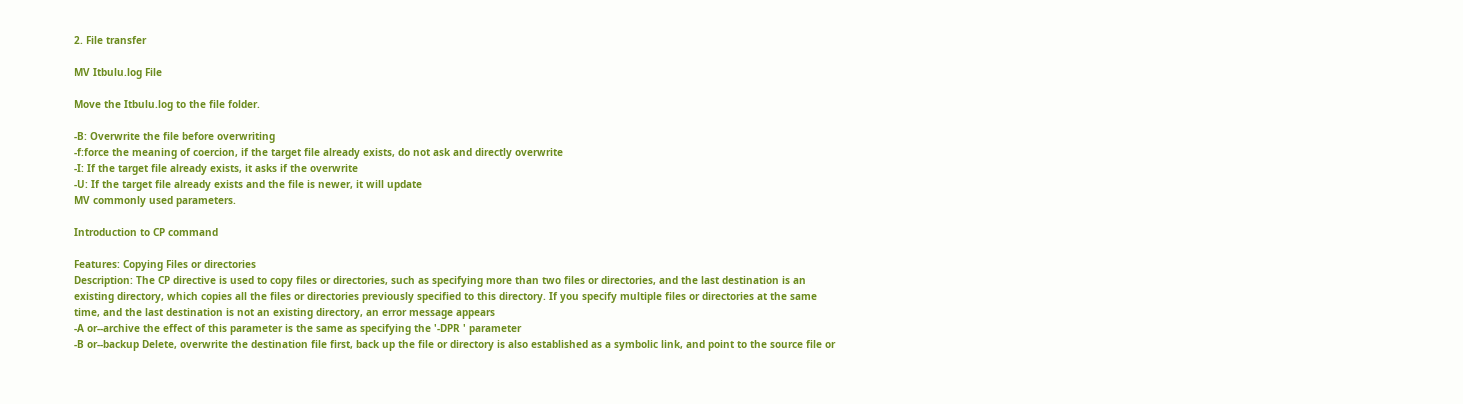2. File transfer

MV Itbulu.log File

Move the Itbulu.log to the file folder.

-B: Overwrite the file before overwriting
-f:force the meaning of coercion, if the target file already exists, do not ask and directly overwrite
-I: If the target file already exists, it asks if the overwrite
-U: If the target file already exists and the file is newer, it will update
MV commonly used parameters.

Introduction to CP command

Features: Copying Files or directories
Description: The CP directive is used to copy files or directories, such as specifying more than two files or directories, and the last destination is an existing directory, which copies all the files or directories previously specified to this directory. If you specify multiple files or directories at the same time, and the last destination is not an existing directory, an error message appears
-A or--archive the effect of this parameter is the same as specifying the '-DPR ' parameter
-B or--backup Delete, overwrite the destination file first, back up the file or directory is also established as a symbolic link, and point to the source file or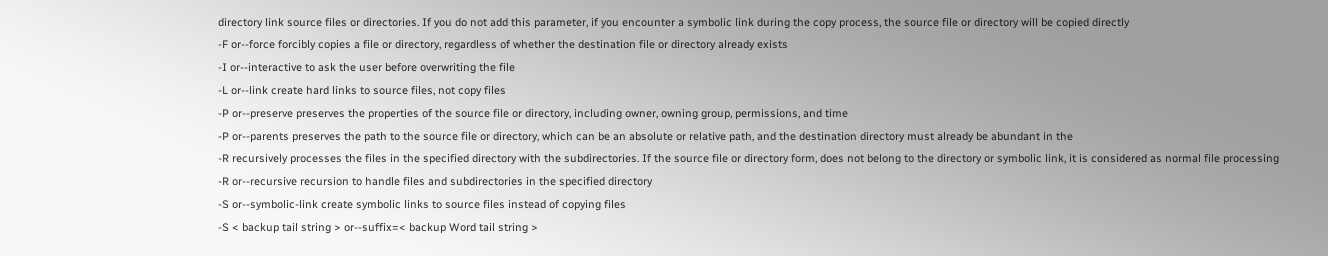directory link source files or directories. If you do not add this parameter, if you encounter a symbolic link during the copy process, the source file or directory will be copied directly
-F or--force forcibly copies a file or directory, regardless of whether the destination file or directory already exists
-I or--interactive to ask the user before overwriting the file
-L or--link create hard links to source files, not copy files
-P or--preserve preserves the properties of the source file or directory, including owner, owning group, permissions, and time
-P or--parents preserves the path to the source file or directory, which can be an absolute or relative path, and the destination directory must already be abundant in the
-R recursively processes the files in the specified directory with the subdirectories. If the source file or directory form, does not belong to the directory or symbolic link, it is considered as normal file processing
-R or--recursive recursion to handle files and subdirectories in the specified directory
-S or--symbolic-link create symbolic links to source files instead of copying files
-S < backup tail string > or--suffix=< backup Word tail string >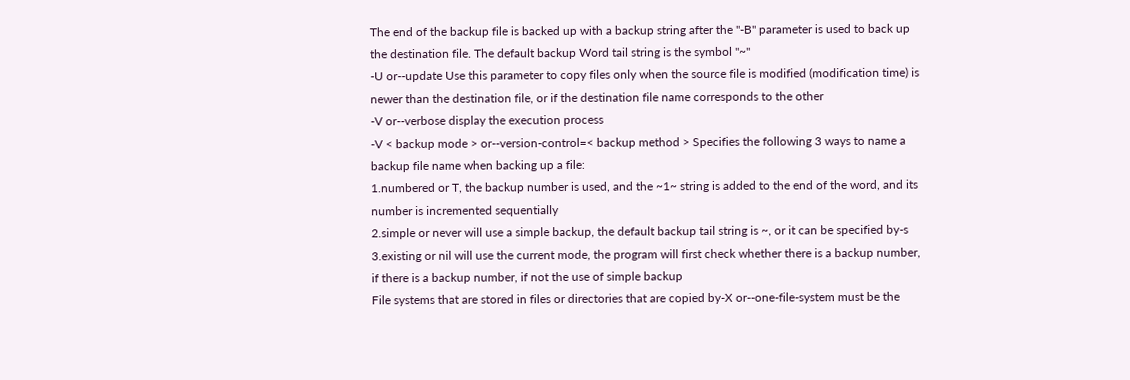The end of the backup file is backed up with a backup string after the "-B" parameter is used to back up the destination file. The default backup Word tail string is the symbol "~"
-U or--update Use this parameter to copy files only when the source file is modified (modification time) is newer than the destination file, or if the destination file name corresponds to the other
-V or--verbose display the execution process
-V < backup mode > or--version-control=< backup method > Specifies the following 3 ways to name a backup file name when backing up a file:
1.numbered or T, the backup number is used, and the ~1~ string is added to the end of the word, and its number is incremented sequentially
2.simple or never will use a simple backup, the default backup tail string is ~, or it can be specified by-s
3.existing or nil will use the current mode, the program will first check whether there is a backup number, if there is a backup number, if not the use of simple backup
File systems that are stored in files or directories that are copied by-X or--one-file-system must be the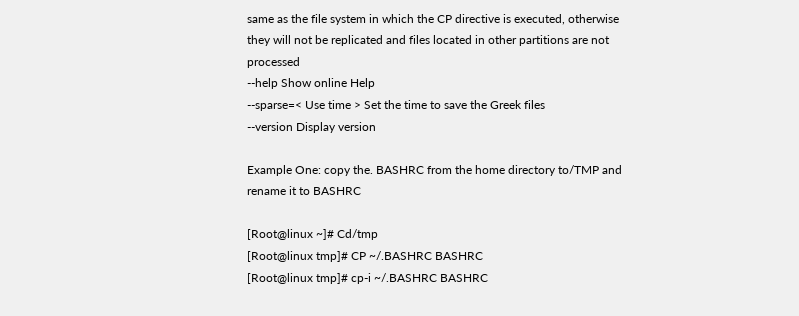same as the file system in which the CP directive is executed, otherwise they will not be replicated and files located in other partitions are not processed
--help Show online Help
--sparse=< Use time > Set the time to save the Greek files
--version Display version

Example One: copy the. BASHRC from the home directory to/TMP and rename it to BASHRC

[Root@linux ~]# Cd/tmp
[Root@linux tmp]# CP ~/.BASHRC BASHRC
[Root@linux tmp]# cp-i ~/.BASHRC BASHRC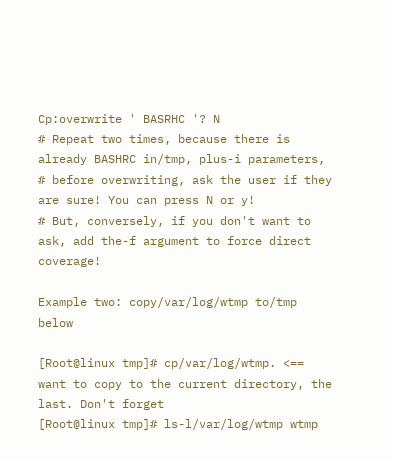Cp:overwrite ' BASRHC '? N
# Repeat two times, because there is already BASHRC in/tmp, plus-i parameters,
# before overwriting, ask the user if they are sure! You can press N or y!
# But, conversely, if you don't want to ask, add the-f argument to force direct coverage!

Example two: copy/var/log/wtmp to/tmp below

[Root@linux tmp]# cp/var/log/wtmp. <== want to copy to the current directory, the last. Don't forget
[Root@linux tmp]# ls-l/var/log/wtmp wtmp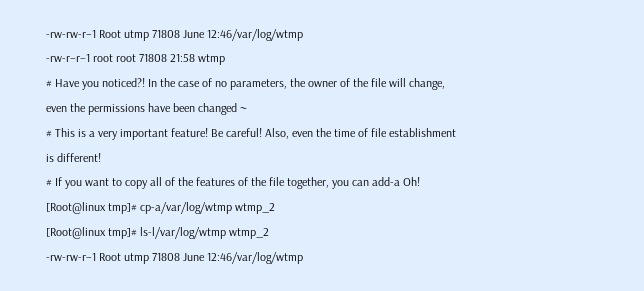-rw-rw-r–1 Root utmp 71808 June 12:46/var/log/wtmp
-rw-r–r–1 root root 71808 21:58 wtmp
# Have you noticed?! In the case of no parameters, the owner of the file will change, even the permissions have been changed ~
# This is a very important feature! Be careful! Also, even the time of file establishment is different!
# If you want to copy all of the features of the file together, you can add-a Oh!
[Root@linux tmp]# cp-a/var/log/wtmp wtmp_2
[Root@linux tmp]# ls-l/var/log/wtmp wtmp_2
-rw-rw-r–1 Root utmp 71808 June 12:46/var/log/wtmp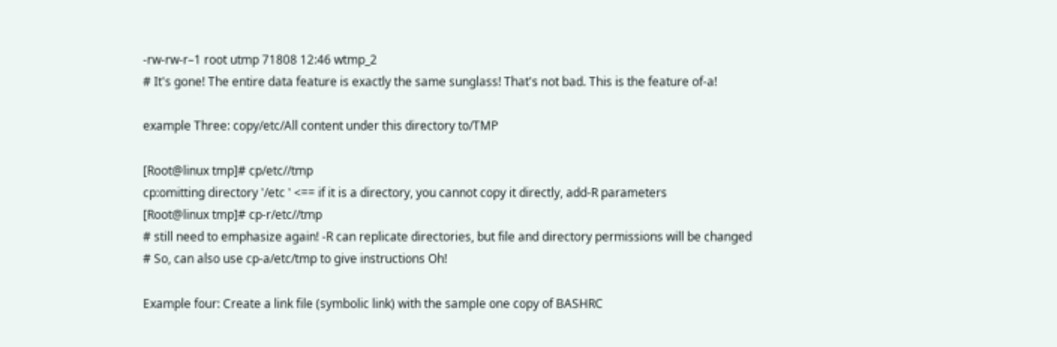-rw-rw-r–1 root utmp 71808 12:46 wtmp_2
# It's gone! The entire data feature is exactly the same sunglass! That's not bad. This is the feature of-a!

example Three: copy/etc/All content under this directory to/TMP

[Root@linux tmp]# cp/etc//tmp
cp:omitting directory '/etc ' <== if it is a directory, you cannot copy it directly, add-R parameters
[Root@linux tmp]# cp-r/etc//tmp
# still need to emphasize again! -R can replicate directories, but file and directory permissions will be changed
# So, can also use cp-a/etc/tmp to give instructions Oh!

Example four: Create a link file (symbolic link) with the sample one copy of BASHRC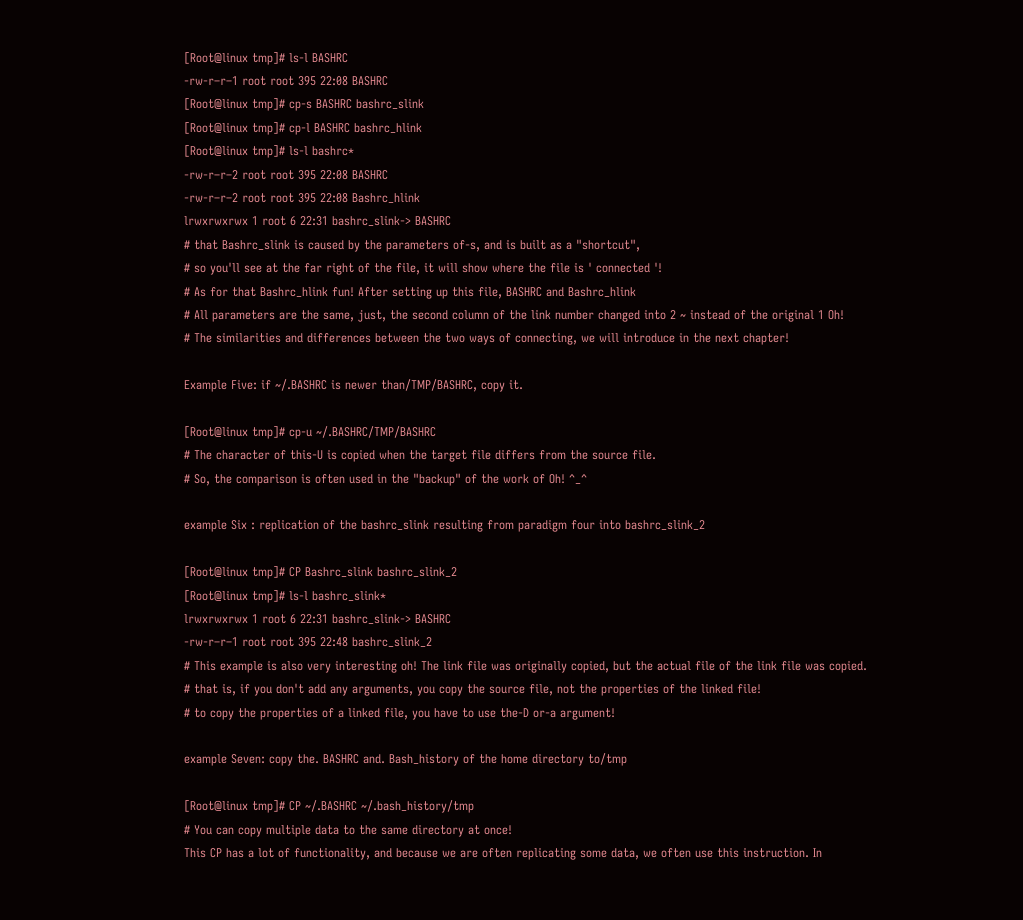[Root@linux tmp]# ls-l BASHRC
-rw-r–r–1 root root 395 22:08 BASHRC
[Root@linux tmp]# cp-s BASHRC bashrc_slink
[Root@linux tmp]# cp-l BASHRC bashrc_hlink
[Root@linux tmp]# ls-l bashrc*
-rw-r–r–2 root root 395 22:08 BASHRC
-rw-r–r–2 root root 395 22:08 Bashrc_hlink
lrwxrwxrwx 1 root 6 22:31 bashrc_slink-> BASHRC
# that Bashrc_slink is caused by the parameters of-s, and is built as a "shortcut",
# so you'll see at the far right of the file, it will show where the file is ' connected '!
# As for that Bashrc_hlink fun! After setting up this file, BASHRC and Bashrc_hlink
# All parameters are the same, just, the second column of the link number changed into 2 ~ instead of the original 1 Oh!
# The similarities and differences between the two ways of connecting, we will introduce in the next chapter!

Example Five: if ~/.BASHRC is newer than/TMP/BASHRC, copy it.

[Root@linux tmp]# cp-u ~/.BASHRC/TMP/BASHRC
# The character of this-U is copied when the target file differs from the source file.
# So, the comparison is often used in the "backup" of the work of Oh! ^_^

example Six : replication of the bashrc_slink resulting from paradigm four into bashrc_slink_2

[Root@linux tmp]# CP Bashrc_slink bashrc_slink_2
[Root@linux tmp]# ls-l bashrc_slink*
lrwxrwxrwx 1 root 6 22:31 bashrc_slink-> BASHRC
-rw-r–r–1 root root 395 22:48 bashrc_slink_2
# This example is also very interesting oh! The link file was originally copied, but the actual file of the link file was copied.
# that is, if you don't add any arguments, you copy the source file, not the properties of the linked file!
# to copy the properties of a linked file, you have to use the-D or-a argument!

example Seven: copy the. BASHRC and. Bash_history of the home directory to/tmp

[Root@linux tmp]# CP ~/.BASHRC ~/.bash_history/tmp
# You can copy multiple data to the same directory at once!
This CP has a lot of functionality, and because we are often replicating some data, we often use this instruction. In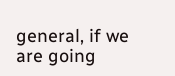general, if we are going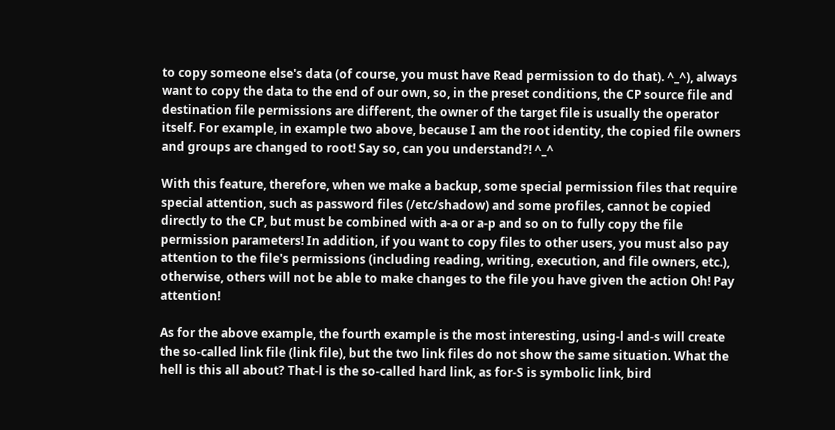to copy someone else's data (of course, you must have Read permission to do that). ^_^), always want to copy the data to the end of our own, so, in the preset conditions, the CP source file and destination file permissions are different, the owner of the target file is usually the operator itself. For example, in example two above, because I am the root identity, the copied file owners and groups are changed to root! Say so, can you understand?! ^_^

With this feature, therefore, when we make a backup, some special permission files that require special attention, such as password files (/etc/shadow) and some profiles, cannot be copied directly to the CP, but must be combined with a-a or a-p and so on to fully copy the file permission parameters! In addition, if you want to copy files to other users, you must also pay attention to the file's permissions (including reading, writing, execution, and file owners, etc.), otherwise, others will not be able to make changes to the file you have given the action Oh! Pay attention!

As for the above example, the fourth example is the most interesting, using-l and-s will create the so-called link file (link file), but the two link files do not show the same situation. What the hell is this all about? That-l is the so-called hard link, as for-S is symbolic link, bird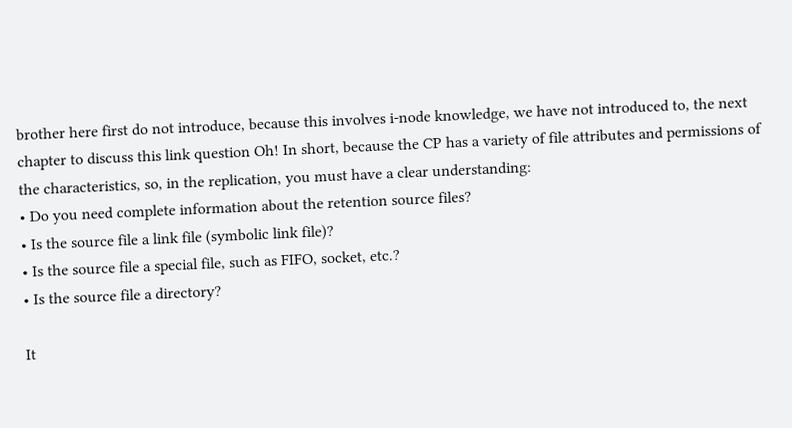brother here first do not introduce, because this involves i-node knowledge, we have not introduced to, the next chapter to discuss this link question Oh! In short, because the CP has a variety of file attributes and permissions of the characteristics, so, in the replication, you must have a clear understanding:
• Do you need complete information about the retention source files?
• Is the source file a link file (symbolic link file)?
• Is the source file a special file, such as FIFO, socket, etc.?
• Is the source file a directory?

It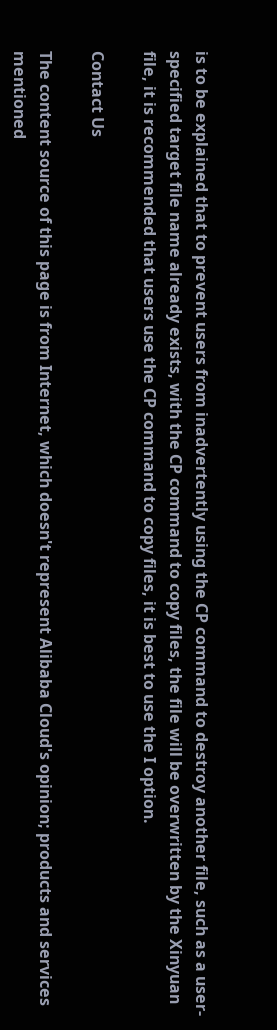is to be explained that to prevent users from inadvertently using the CP command to destroy another file, such as a user-specified target file name already exists, with the CP command to copy files, the file will be overwritten by the Xinyuan file, it is recommended that users use the CP command to copy files, it is best to use the I option.

Contact Us

The content source of this page is from Internet, which doesn't represent Alibaba Cloud's opinion; products and services mentioned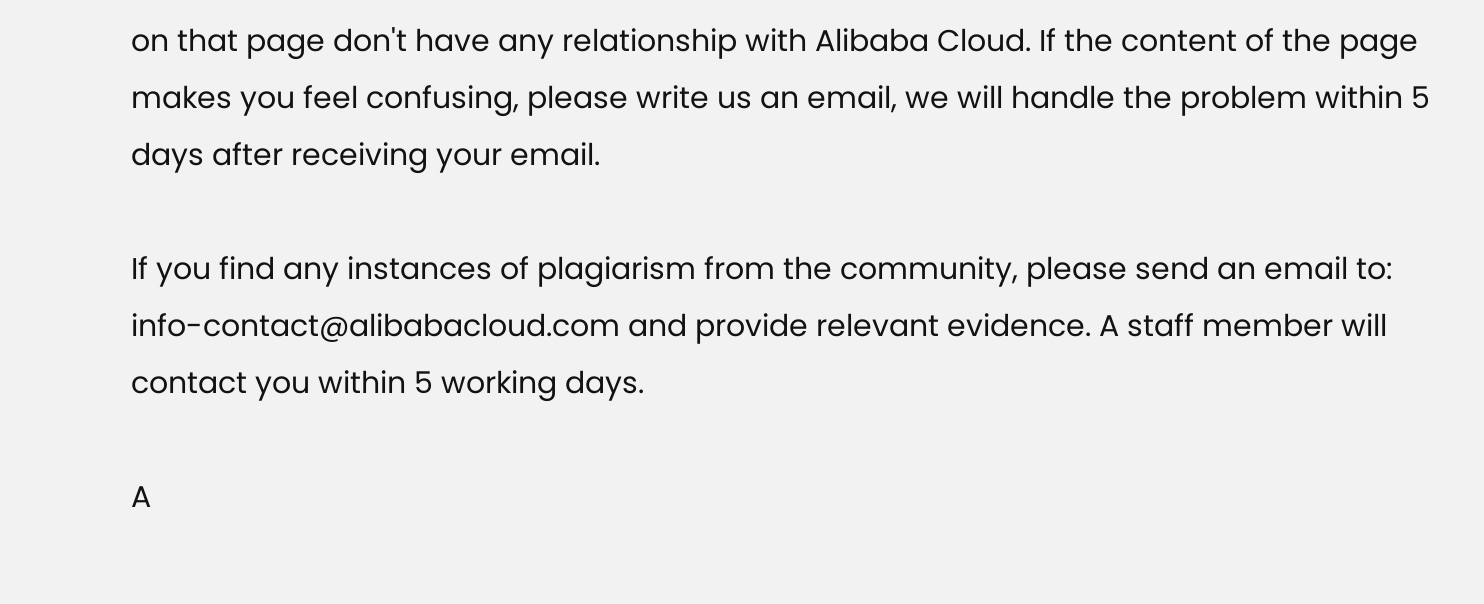on that page don't have any relationship with Alibaba Cloud. If the content of the page makes you feel confusing, please write us an email, we will handle the problem within 5 days after receiving your email.

If you find any instances of plagiarism from the community, please send an email to: info-contact@alibabacloud.com and provide relevant evidence. A staff member will contact you within 5 working days.

A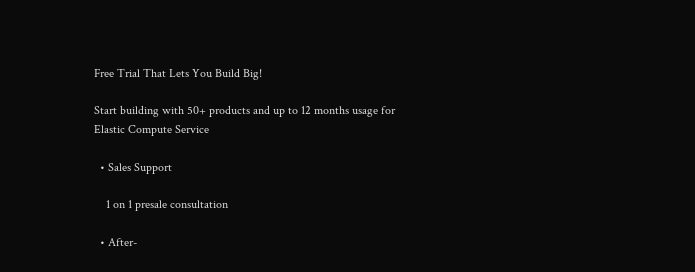Free Trial That Lets You Build Big!

Start building with 50+ products and up to 12 months usage for Elastic Compute Service

  • Sales Support

    1 on 1 presale consultation

  • After-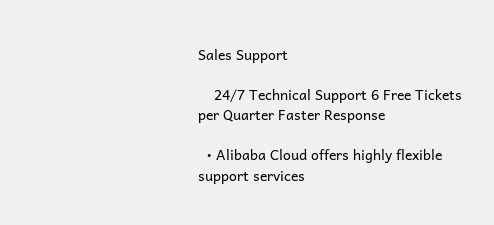Sales Support

    24/7 Technical Support 6 Free Tickets per Quarter Faster Response

  • Alibaba Cloud offers highly flexible support services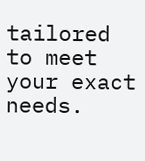tailored to meet your exact needs.